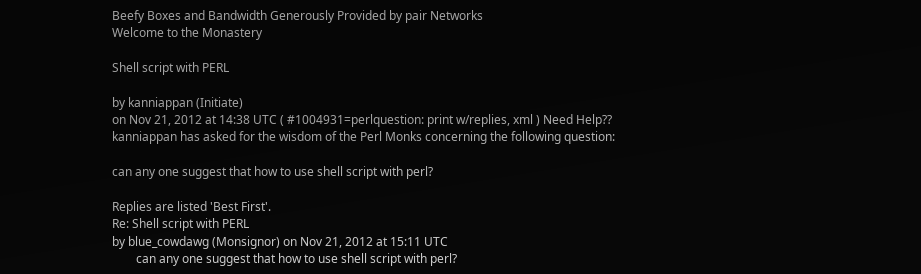Beefy Boxes and Bandwidth Generously Provided by pair Networks
Welcome to the Monastery

Shell script with PERL

by kanniappan (Initiate)
on Nov 21, 2012 at 14:38 UTC ( #1004931=perlquestion: print w/replies, xml ) Need Help??
kanniappan has asked for the wisdom of the Perl Monks concerning the following question:

can any one suggest that how to use shell script with perl?

Replies are listed 'Best First'.
Re: Shell script with PERL
by blue_cowdawg (Monsignor) on Nov 21, 2012 at 15:11 UTC
        can any one suggest that how to use shell script with perl?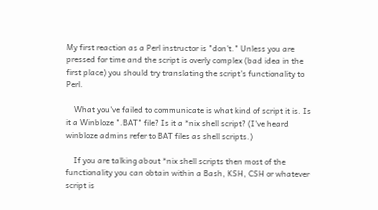My first reaction as a Perl instructor is "don't." Unless you are pressed for time and the script is overly complex (bad idea in the first place) you should try translating the script's functionality to Perl.

    What you've failed to communicate is what kind of script it is. Is it a Winbloze ".BAT" file? Is it a *nix shell script? (I've heard winbloze admins refer to BAT files as shell scripts.)

    If you are talking about *nix shell scripts then most of the functionality you can obtain within a Bash, KSH, CSH or whatever script is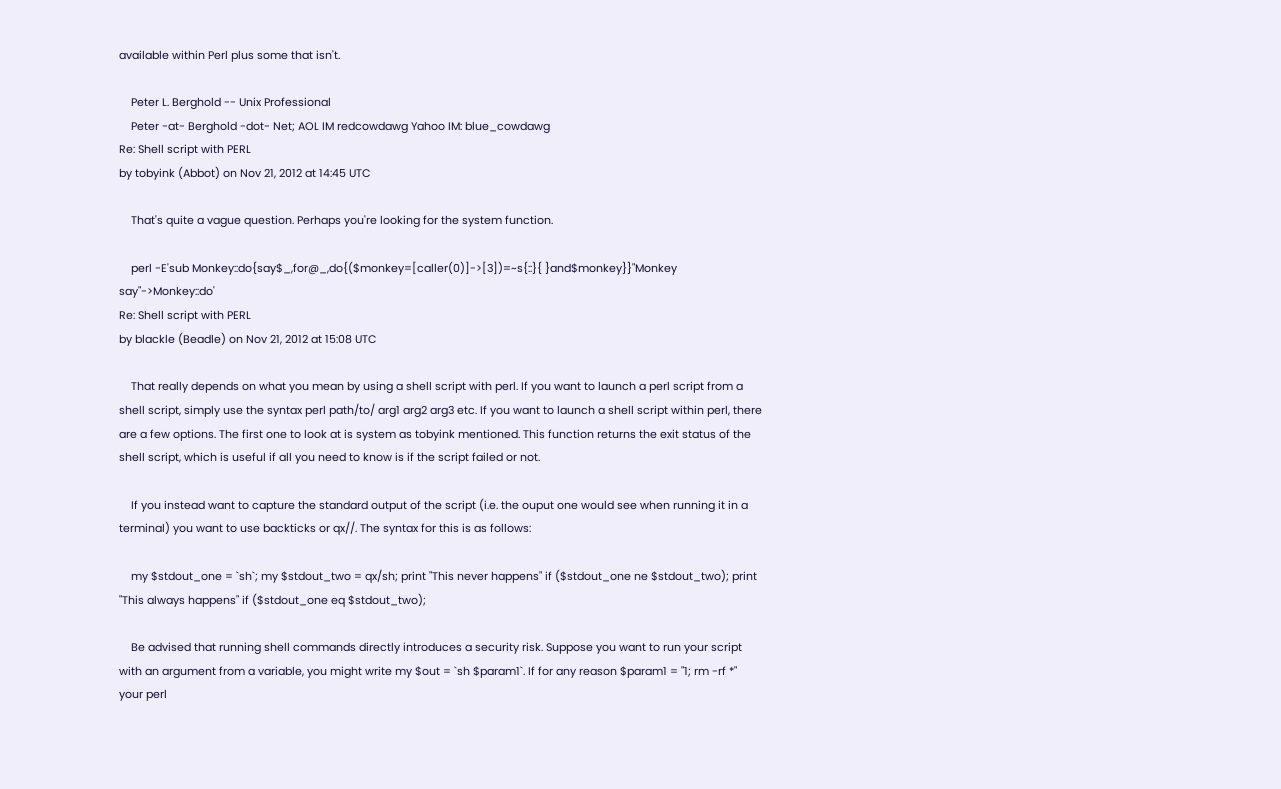available within Perl plus some that isn't.

    Peter L. Berghold -- Unix Professional
    Peter -at- Berghold -dot- Net; AOL IM redcowdawg Yahoo IM: blue_cowdawg
Re: Shell script with PERL
by tobyink (Abbot) on Nov 21, 2012 at 14:45 UTC

    That's quite a vague question. Perhaps you're looking for the system function.

    perl -E'sub Monkey::do{say$_,for@_,do{($monkey=[caller(0)]->[3])=~s{::}{ }and$monkey}}"Monkey say"->Monkey::do'
Re: Shell script with PERL
by blackle (Beadle) on Nov 21, 2012 at 15:08 UTC

    That really depends on what you mean by using a shell script with perl. If you want to launch a perl script from a shell script, simply use the syntax perl path/to/ arg1 arg2 arg3 etc. If you want to launch a shell script within perl, there are a few options. The first one to look at is system as tobyink mentioned. This function returns the exit status of the shell script, which is useful if all you need to know is if the script failed or not.

    If you instead want to capture the standard output of the script (i.e. the ouput one would see when running it in a terminal) you want to use backticks or qx//. The syntax for this is as follows:

    my $stdout_one = `sh`; my $stdout_two = qx/sh; print "This never happens" if ($stdout_one ne $stdout_two); print "This always happens" if ($stdout_one eq $stdout_two);

    Be advised that running shell commands directly introduces a security risk. Suppose you want to run your script with an argument from a variable, you might write my $out = `sh $param1`. If for any reason $param1 = "1; rm -rf *" your perl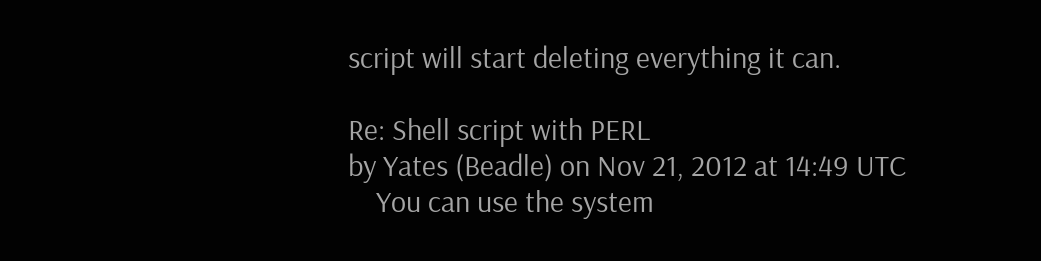script will start deleting everything it can.

Re: Shell script with PERL
by Yates (Beadle) on Nov 21, 2012 at 14:49 UTC
    You can use the system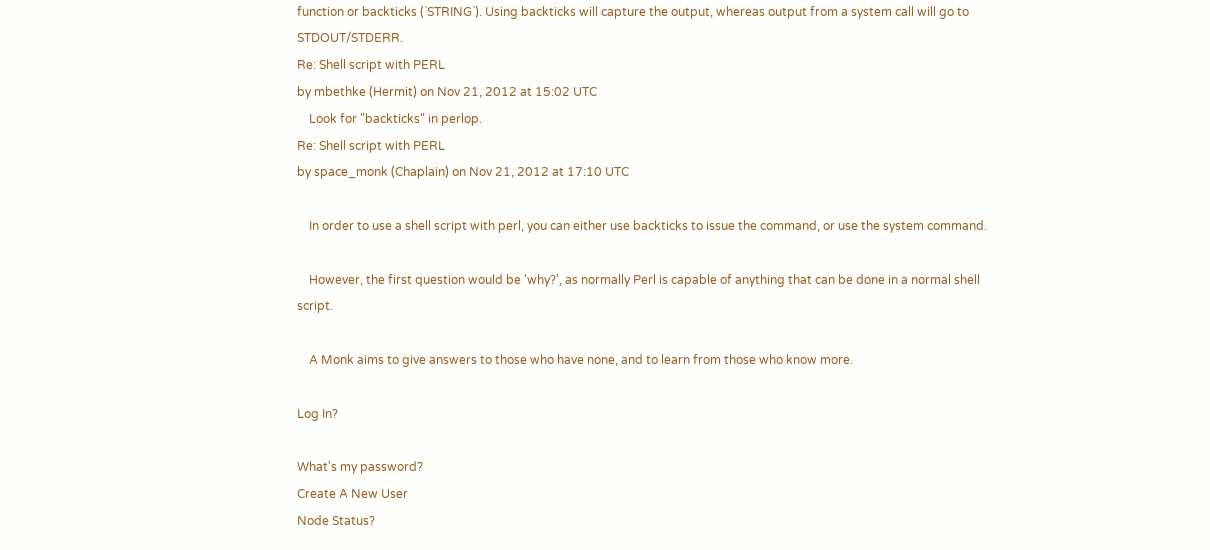function or backticks (`STRING`). Using backticks will capture the output, whereas output from a system call will go to STDOUT/STDERR.
Re: Shell script with PERL
by mbethke (Hermit) on Nov 21, 2012 at 15:02 UTC
    Look for "backticks" in perlop.
Re: Shell script with PERL
by space_monk (Chaplain) on Nov 21, 2012 at 17:10 UTC

    In order to use a shell script with perl, you can either use backticks to issue the command, or use the system command.

    However, the first question would be 'why?', as normally Perl is capable of anything that can be done in a normal shell script.

    A Monk aims to give answers to those who have none, and to learn from those who know more.

Log In?

What's my password?
Create A New User
Node Status?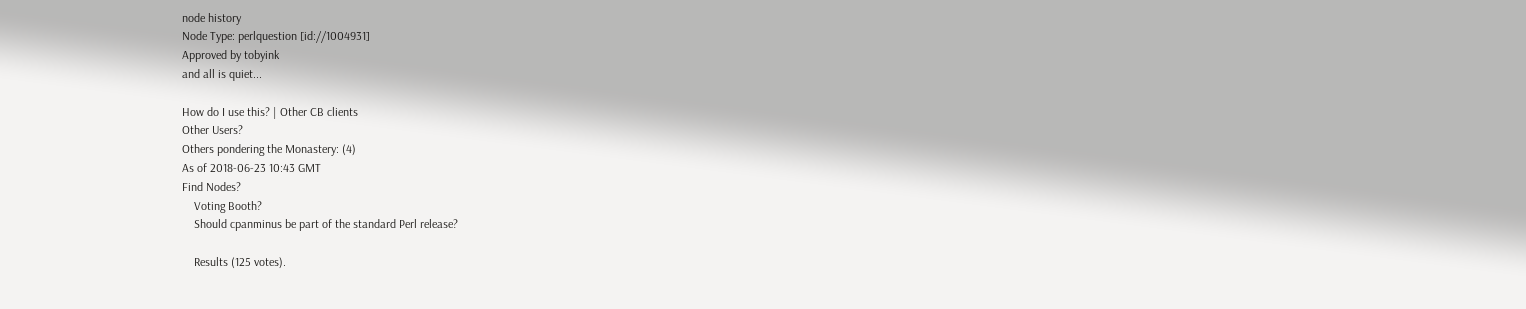node history
Node Type: perlquestion [id://1004931]
Approved by tobyink
and all is quiet...

How do I use this? | Other CB clients
Other Users?
Others pondering the Monastery: (4)
As of 2018-06-23 10:43 GMT
Find Nodes?
    Voting Booth?
    Should cpanminus be part of the standard Perl release?

    Results (125 votes).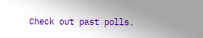Check out past polls.